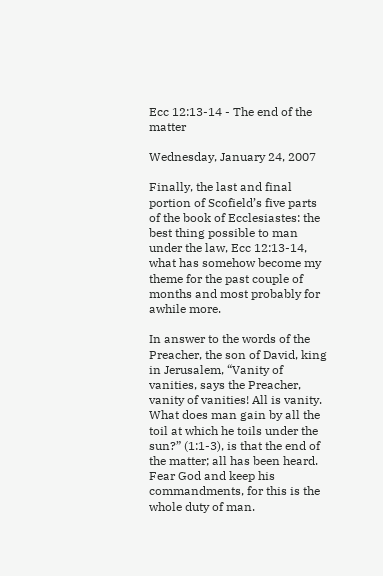Ecc 12:13-14 - The end of the matter

Wednesday, January 24, 2007

Finally, the last and final portion of Scofield’s five parts of the book of Ecclesiastes: the best thing possible to man under the law, Ecc 12:13-14, what has somehow become my theme for the past couple of months and most probably for awhile more.

In answer to the words of the Preacher, the son of David, king in Jerusalem, “Vanity of vanities, says the Preacher, vanity of vanities! All is vanity. What does man gain by all the toil at which he toils under the sun?” (1:1-3), is that the end of the matter; all has been heard. Fear God and keep his commandments, for this is the whole duty of man.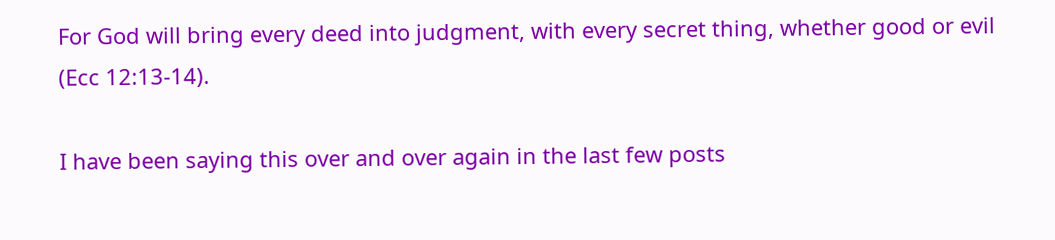For God will bring every deed into judgment, with every secret thing, whether good or evil (Ecc 12:13-14).

I have been saying this over and over again in the last few posts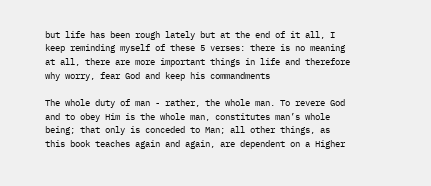but life has been rough lately but at the end of it all, I keep reminding myself of these 5 verses: there is no meaning at all, there are more important things in life and therefore why worry, fear God and keep his commandments

The whole duty of man - rather, the whole man. To revere God and to obey Him is the whole man, constitutes man’s whole being; that only is conceded to Man; all other things, as this book teaches again and again, are dependent on a Higher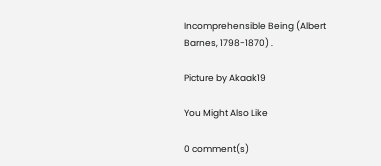Incomprehensible Being (Albert Barnes, 1798-1870) .

Picture by Akaak19

You Might Also Like

0 comment(s)